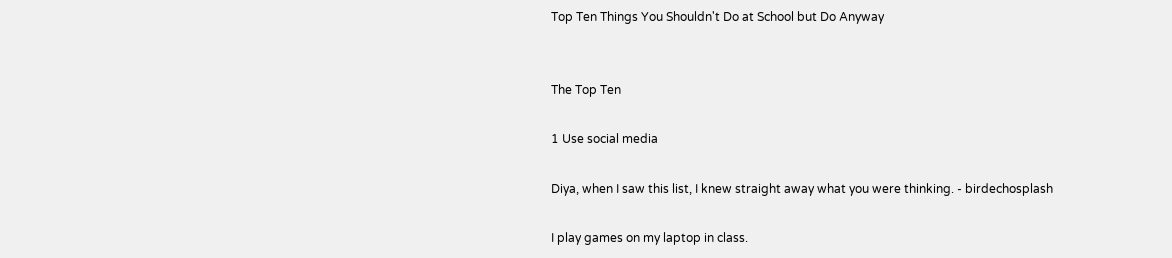Top Ten Things You Shouldn't Do at School but Do Anyway


The Top Ten

1 Use social media

Diya, when I saw this list, I knew straight away what you were thinking. - birdechosplash

I play games on my laptop in class.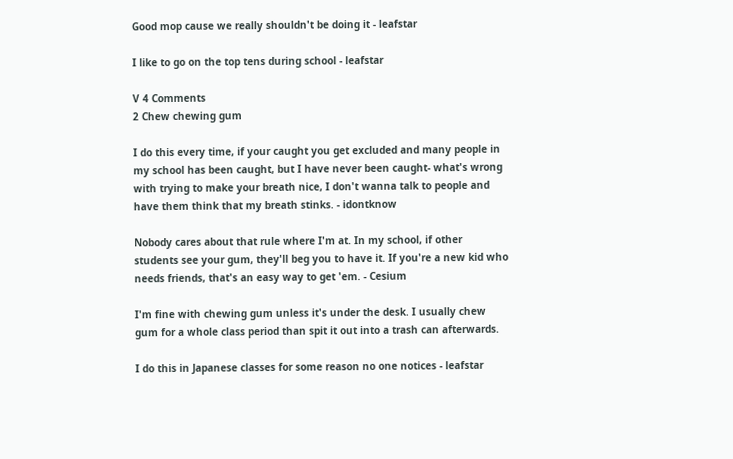Good mop cause we really shouldn't be doing it - leafstar

I like to go on the top tens during school - leafstar

V 4 Comments
2 Chew chewing gum

I do this every time, if your caught you get excluded and many people in my school has been caught, but I have never been caught- what's wrong with trying to make your breath nice, I don't wanna talk to people and have them think that my breath stinks. - idontknow

Nobody cares about that rule where I'm at. In my school, if other students see your gum, they'll beg you to have it. If you're a new kid who needs friends, that's an easy way to get 'em. - Cesium

I'm fine with chewing gum unless it's under the desk. I usually chew gum for a whole class period than spit it out into a trash can afterwards.

I do this in Japanese classes for some reason no one notices - leafstar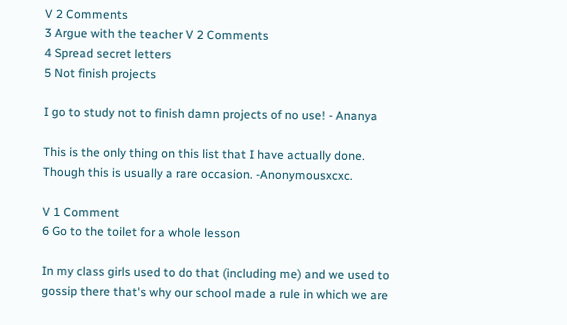V 2 Comments
3 Argue with the teacher V 2 Comments
4 Spread secret letters
5 Not finish projects

I go to study not to finish damn projects of no use! - Ananya

This is the only thing on this list that I have actually done. Though this is usually a rare occasion. -Anonymousxcxc.

V 1 Comment
6 Go to the toilet for a whole lesson

In my class girls used to do that (including me) and we used to gossip there that's why our school made a rule in which we are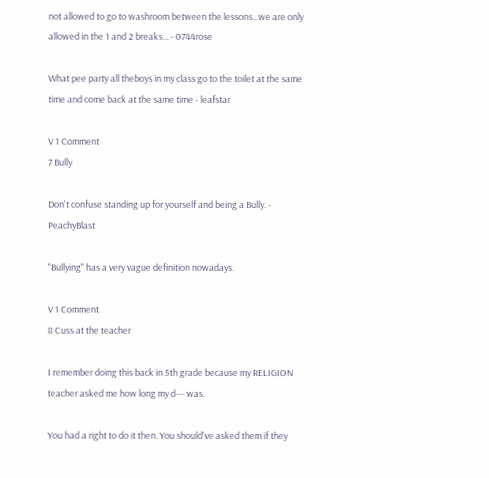not allowed to go to washroom between the lessons...we are only allowed in the 1 and 2 breaks... - 0744rose

What pee party all theboys in my class go to the toilet at the same time and come back at the same time - leafstar

V 1 Comment
7 Bully

Don't confuse standing up for yourself and being a Bully. - PeachyBlast

"Bullying" has a very vague definition nowadays.

V 1 Comment
8 Cuss at the teacher

I remember doing this back in 5th grade because my RELIGION teacher asked me how long my d--- was.

You had a right to do it then. You should've asked them if they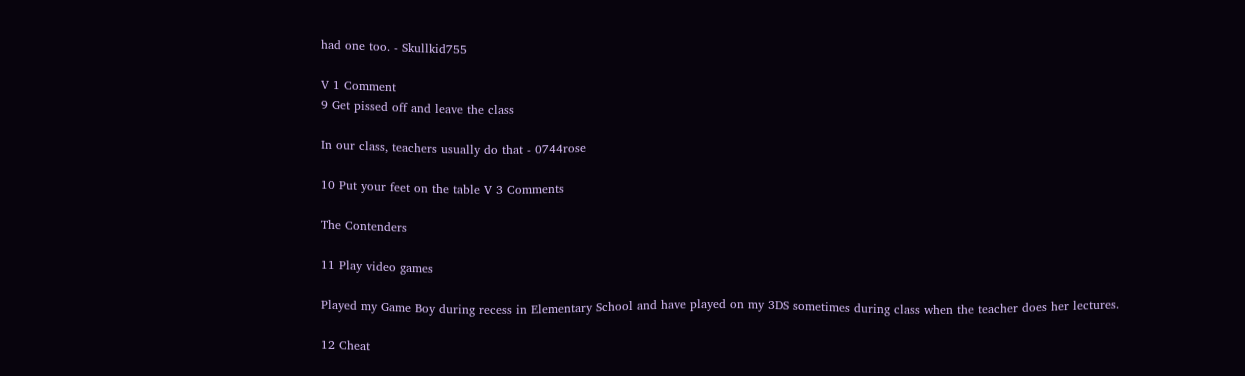had one too. - Skullkid755

V 1 Comment
9 Get pissed off and leave the class

In our class, teachers usually do that - 0744rose

10 Put your feet on the table V 3 Comments

The Contenders

11 Play video games

Played my Game Boy during recess in Elementary School and have played on my 3DS sometimes during class when the teacher does her lectures.

12 Cheat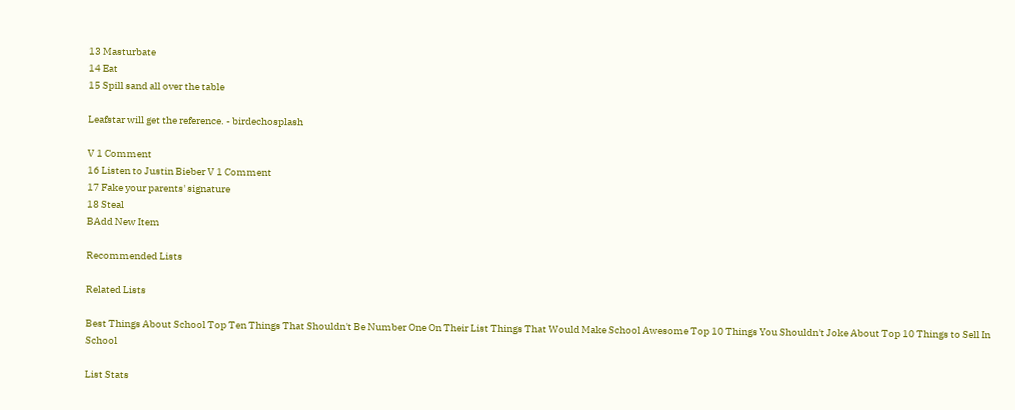13 Masturbate
14 Eat
15 Spill sand all over the table

Leafstar will get the reference. - birdechosplash

V 1 Comment
16 Listen to Justin Bieber V 1 Comment
17 Fake your parents' signature
18 Steal
BAdd New Item

Recommended Lists

Related Lists

Best Things About School Top Ten Things That Shouldn't Be Number One On Their List Things That Would Make School Awesome Top 10 Things You Shouldn't Joke About Top 10 Things to Sell In School

List Stats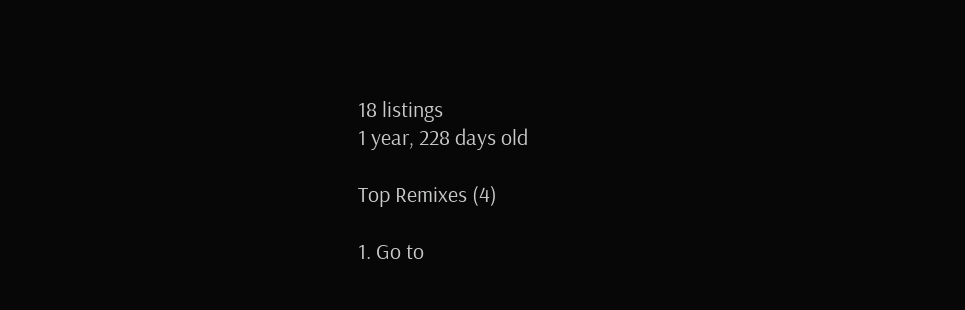18 listings
1 year, 228 days old

Top Remixes (4)

1. Go to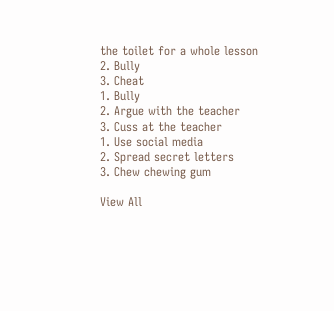the toilet for a whole lesson
2. Bully
3. Cheat
1. Bully
2. Argue with the teacher
3. Cuss at the teacher
1. Use social media
2. Spread secret letters
3. Chew chewing gum

View All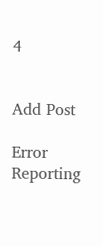4


Add Post

Error Reporting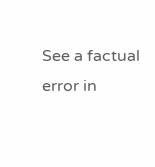See a factual error in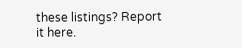these listings? Report it here.